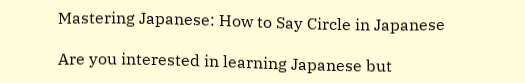Mastering Japanese: How to Say Circle in Japanese

Are you interested in learning Japanese but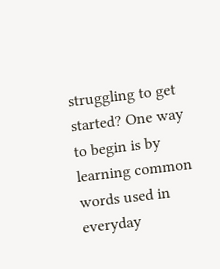struggling to get started? One way to begin is by learning common words used in everyday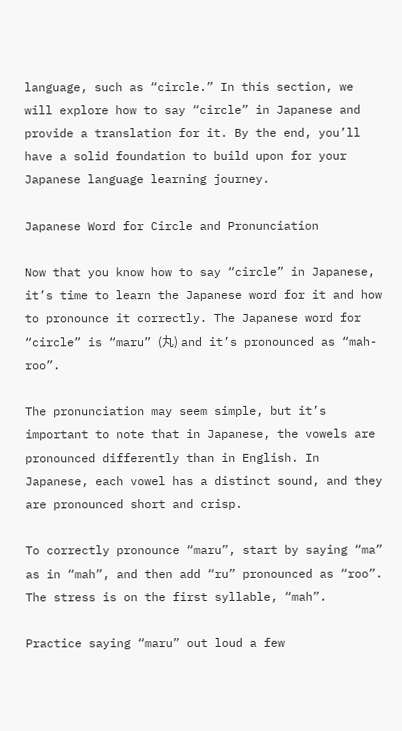language, such as “circle.” In this section, we will explore how to say “circle” in Japanese and provide a translation for it. By the end, you’ll have a solid foundation to build upon for your Japanese language learning journey.

Japanese Word for Circle and Pronunciation

Now that you know how to say “circle” in Japanese, it’s time to learn the Japanese word for it and how to pronounce it correctly. The Japanese word for “circle” is “maru” (丸) and it’s pronounced as “mah-roo”.

The pronunciation may seem simple, but it’s important to note that in Japanese, the vowels are pronounced differently than in English. In Japanese, each vowel has a distinct sound, and they are pronounced short and crisp.

To correctly pronounce “maru”, start by saying “ma” as in “mah”, and then add “ru” pronounced as “roo”. The stress is on the first syllable, “mah”.

Practice saying “maru” out loud a few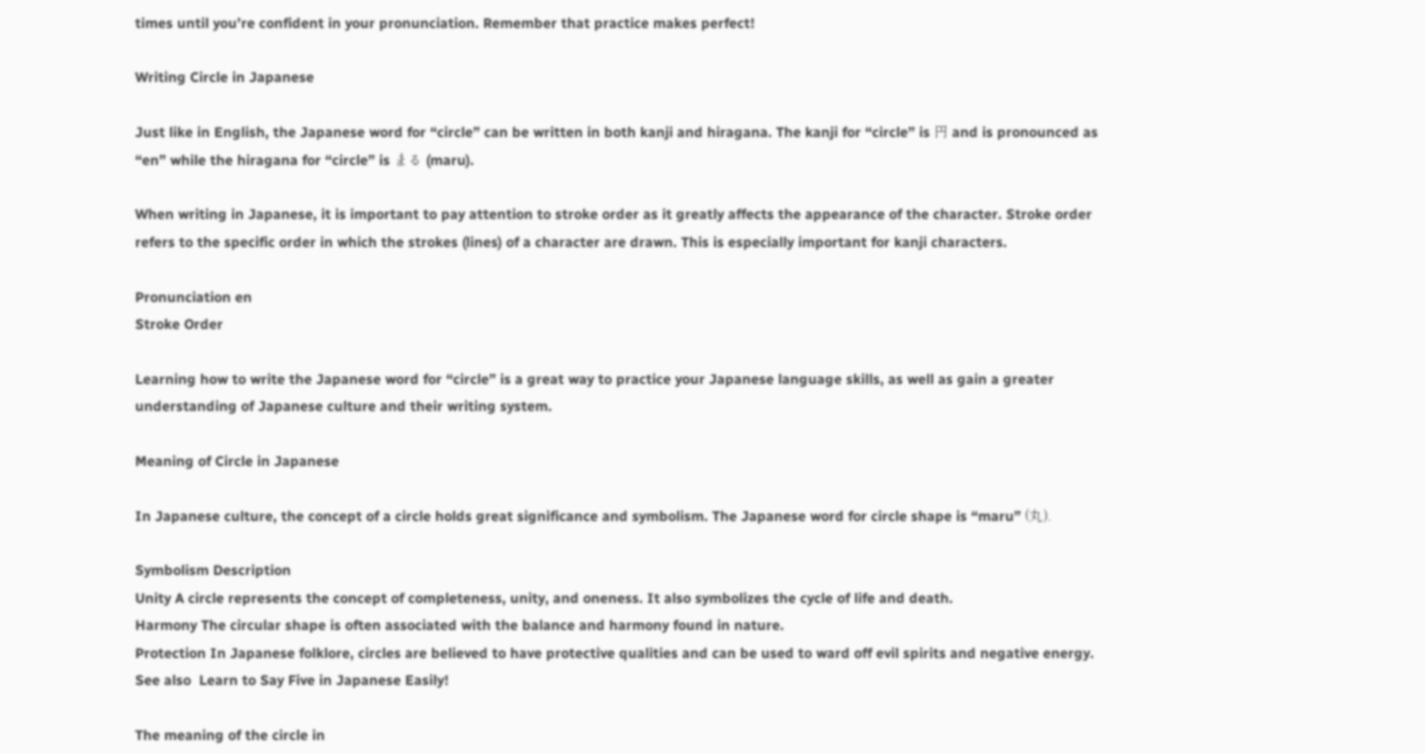times until you’re confident in your pronunciation. Remember that practice makes perfect!

Writing Circle in Japanese

Just like in English, the Japanese word for “circle” can be written in both kanji and hiragana. The kanji for “circle” is 円 and is pronounced as “en” while the hiragana for “circle” is まる (maru).

When writing in Japanese, it is important to pay attention to stroke order as it greatly affects the appearance of the character. Stroke order refers to the specific order in which the strokes (lines) of a character are drawn. This is especially important for kanji characters.

Pronunciation en
Stroke Order

Learning how to write the Japanese word for “circle” is a great way to practice your Japanese language skills, as well as gain a greater understanding of Japanese culture and their writing system.

Meaning of Circle in Japanese

In Japanese culture, the concept of a circle holds great significance and symbolism. The Japanese word for circle shape is “maru” (丸).

Symbolism Description
Unity A circle represents the concept of completeness, unity, and oneness. It also symbolizes the cycle of life and death.
Harmony The circular shape is often associated with the balance and harmony found in nature.
Protection In Japanese folklore, circles are believed to have protective qualities and can be used to ward off evil spirits and negative energy.
See also  Learn to Say Five in Japanese Easily!

The meaning of the circle in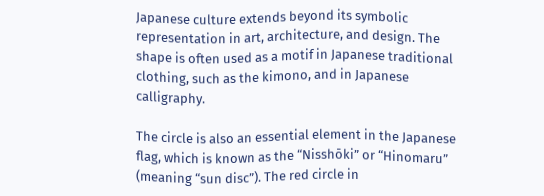Japanese culture extends beyond its symbolic representation in art, architecture, and design. The shape is often used as a motif in Japanese traditional clothing, such as the kimono, and in Japanese calligraphy.

The circle is also an essential element in the Japanese flag, which is known as the “Nisshōki” or “Hinomaru” (meaning “sun disc”). The red circle in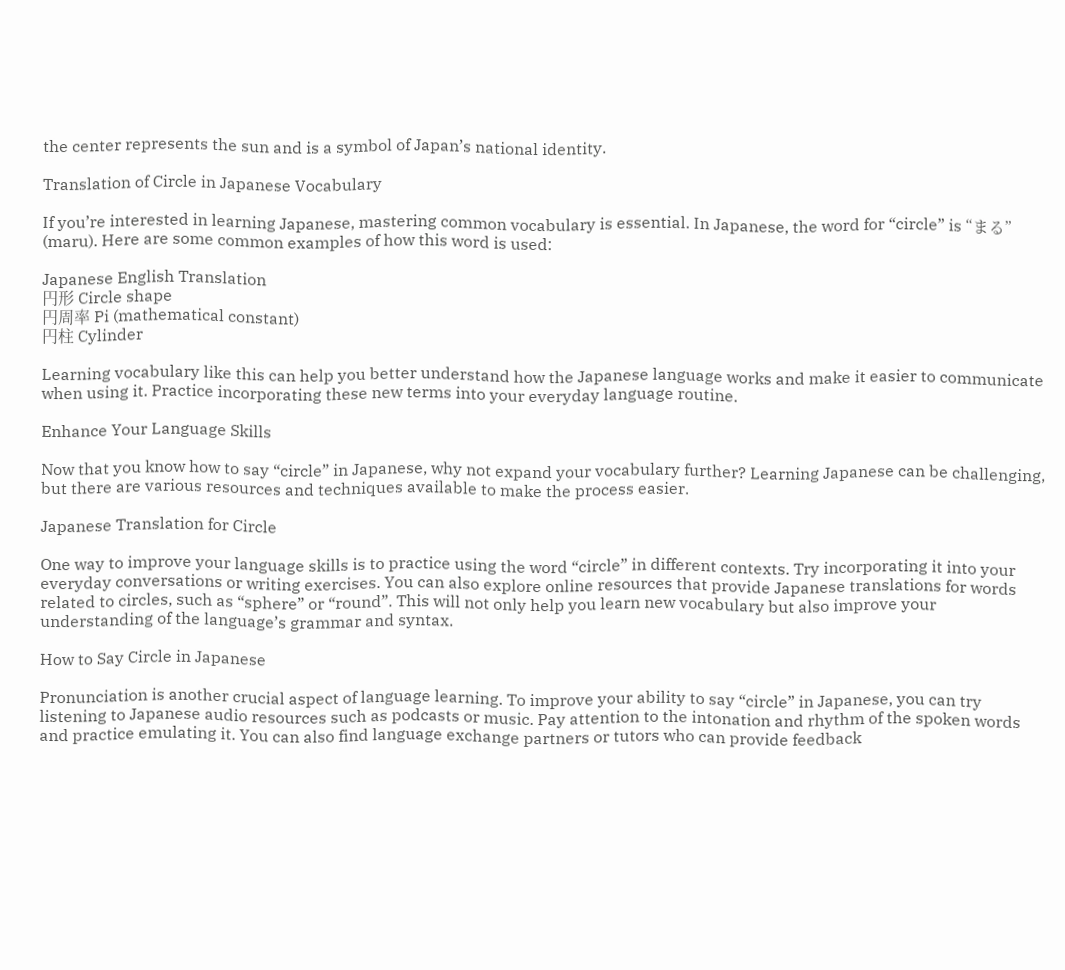the center represents the sun and is a symbol of Japan’s national identity.

Translation of Circle in Japanese Vocabulary

If you’re interested in learning Japanese, mastering common vocabulary is essential. In Japanese, the word for “circle” is “まる” (maru). Here are some common examples of how this word is used:

Japanese English Translation
円形 Circle shape
円周率 Pi (mathematical constant)
円柱 Cylinder

Learning vocabulary like this can help you better understand how the Japanese language works and make it easier to communicate when using it. Practice incorporating these new terms into your everyday language routine.

Enhance Your Language Skills

Now that you know how to say “circle” in Japanese, why not expand your vocabulary further? Learning Japanese can be challenging, but there are various resources and techniques available to make the process easier.

Japanese Translation for Circle

One way to improve your language skills is to practice using the word “circle” in different contexts. Try incorporating it into your everyday conversations or writing exercises. You can also explore online resources that provide Japanese translations for words related to circles, such as “sphere” or “round”. This will not only help you learn new vocabulary but also improve your understanding of the language’s grammar and syntax.

How to Say Circle in Japanese

Pronunciation is another crucial aspect of language learning. To improve your ability to say “circle” in Japanese, you can try listening to Japanese audio resources such as podcasts or music. Pay attention to the intonation and rhythm of the spoken words and practice emulating it. You can also find language exchange partners or tutors who can provide feedback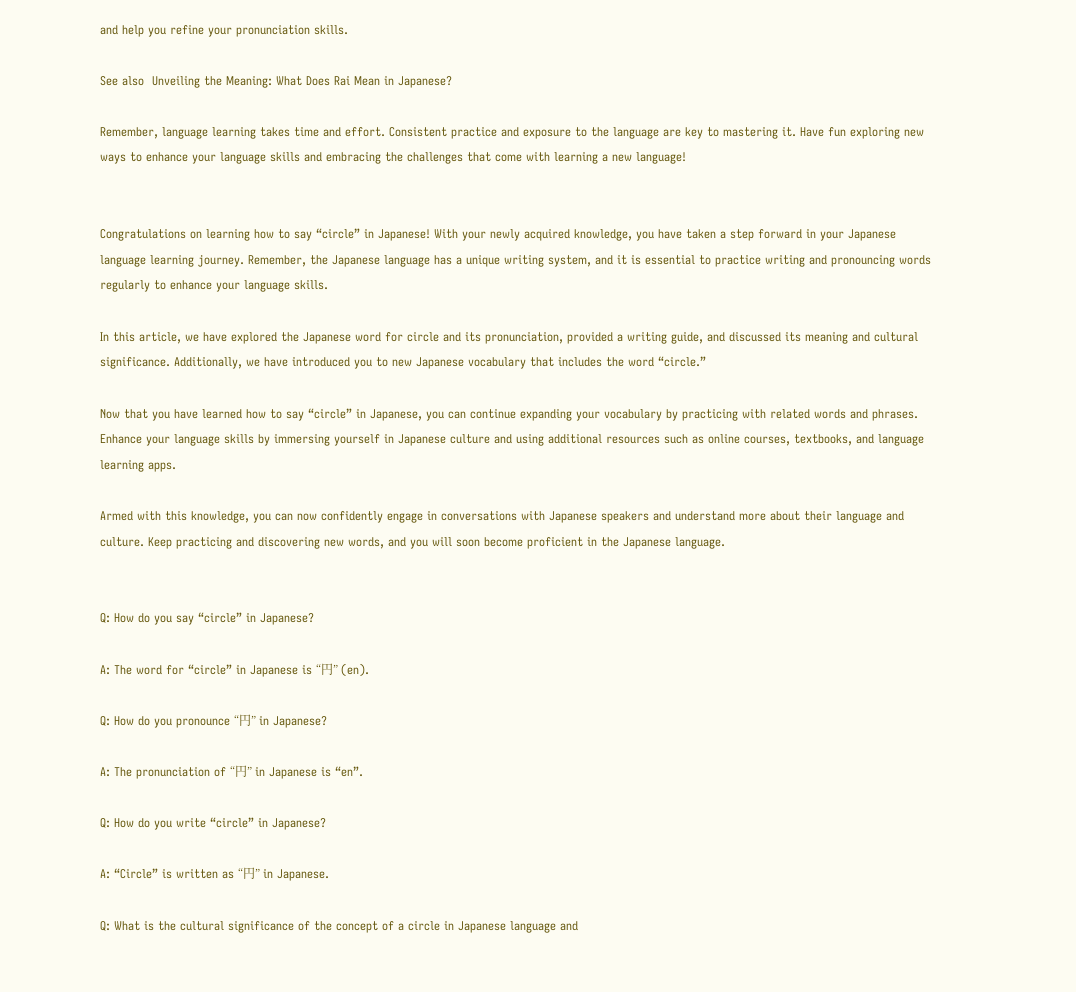and help you refine your pronunciation skills.

See also  Unveiling the Meaning: What Does Rai Mean in Japanese?

Remember, language learning takes time and effort. Consistent practice and exposure to the language are key to mastering it. Have fun exploring new ways to enhance your language skills and embracing the challenges that come with learning a new language!


Congratulations on learning how to say “circle” in Japanese! With your newly acquired knowledge, you have taken a step forward in your Japanese language learning journey. Remember, the Japanese language has a unique writing system, and it is essential to practice writing and pronouncing words regularly to enhance your language skills.

In this article, we have explored the Japanese word for circle and its pronunciation, provided a writing guide, and discussed its meaning and cultural significance. Additionally, we have introduced you to new Japanese vocabulary that includes the word “circle.”

Now that you have learned how to say “circle” in Japanese, you can continue expanding your vocabulary by practicing with related words and phrases. Enhance your language skills by immersing yourself in Japanese culture and using additional resources such as online courses, textbooks, and language learning apps.

Armed with this knowledge, you can now confidently engage in conversations with Japanese speakers and understand more about their language and culture. Keep practicing and discovering new words, and you will soon become proficient in the Japanese language.


Q: How do you say “circle” in Japanese?

A: The word for “circle” in Japanese is “円” (en).

Q: How do you pronounce “円” in Japanese?

A: The pronunciation of “円” in Japanese is “en”.

Q: How do you write “circle” in Japanese?

A: “Circle” is written as “円” in Japanese.

Q: What is the cultural significance of the concept of a circle in Japanese language and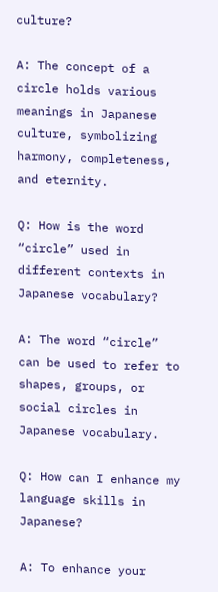culture?

A: The concept of a circle holds various meanings in Japanese culture, symbolizing harmony, completeness, and eternity.

Q: How is the word “circle” used in different contexts in Japanese vocabulary?

A: The word “circle” can be used to refer to shapes, groups, or social circles in Japanese vocabulary.

Q: How can I enhance my language skills in Japanese?

A: To enhance your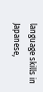language skills in Japanese,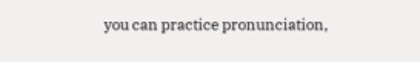you can practice pronunciation,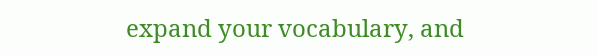expand your vocabulary, and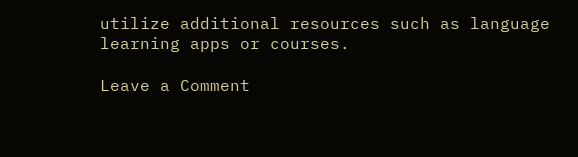utilize additional resources such as language learning apps or courses.

Leave a Comment